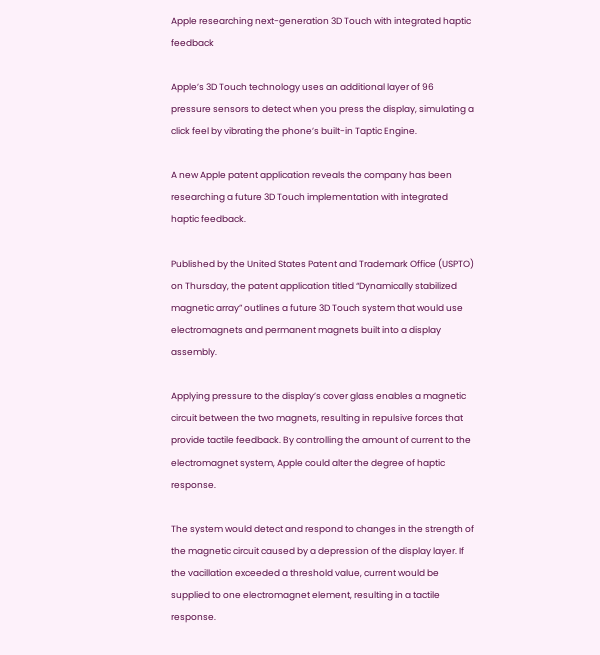Apple researching next-generation 3D Touch with integrated haptic feedback

Apple’s 3D Touch technology uses an additional layer of 96 pressure sensors to detect when you press the display, simulating a click feel by vibrating the phone’s built-in Taptic Engine.

A new Apple patent application reveals the company has been researching a future 3D Touch implementation with integrated haptic feedback.

Published by the United States Patent and Trademark Office (USPTO) on Thursday, the patent application titled “Dynamically stabilized magnetic array” outlines a future 3D Touch system that would use electromagnets and permanent magnets built into a display assembly.

Applying pressure to the display’s cover glass enables a magnetic circuit between the two magnets, resulting in repulsive forces that provide tactile feedback. By controlling the amount of current to the electromagnet system, Apple could alter the degree of haptic response.

The system would detect and respond to changes in the strength of the magnetic circuit caused by a depression of the display layer. If the vacillation exceeded a threshold value, current would be supplied to one electromagnet element, resulting in a tactile response.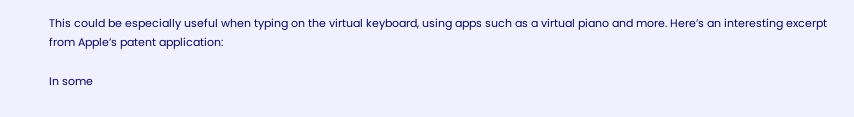This could be especially useful when typing on the virtual keyboard, using apps such as a virtual piano and more. Here’s an interesting excerpt from Apple’s patent application:

In some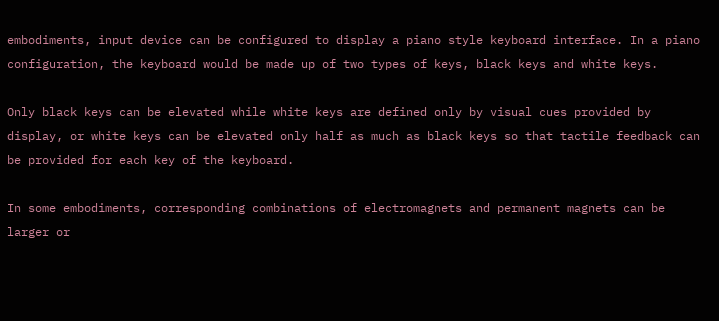embodiments, input device can be configured to display a piano style keyboard interface. In a piano configuration, the keyboard would be made up of two types of keys, black keys and white keys.

Only black keys can be elevated while white keys are defined only by visual cues provided by display, or white keys can be elevated only half as much as black keys so that tactile feedback can be provided for each key of the keyboard.

In some embodiments, corresponding combinations of electromagnets and permanent magnets can be larger or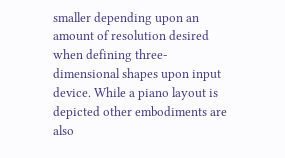smaller depending upon an amount of resolution desired when defining three-dimensional shapes upon input device. While a piano layout is depicted other embodiments are also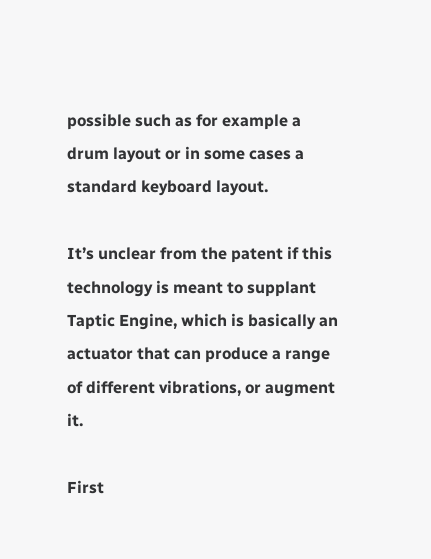possible such as for example a drum layout or in some cases a standard keyboard layout.

It’s unclear from the patent if this technology is meant to supplant Taptic Engine, which is basically an actuator that can produce a range of different vibrations, or augment it.

First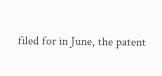filed for in June, the patent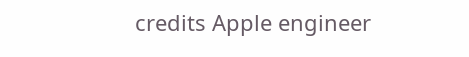credits Apple engineer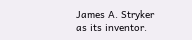James A. Stryker as its inventor.